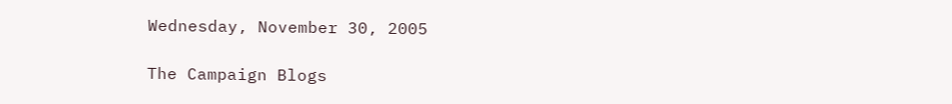Wednesday, November 30, 2005

The Campaign Blogs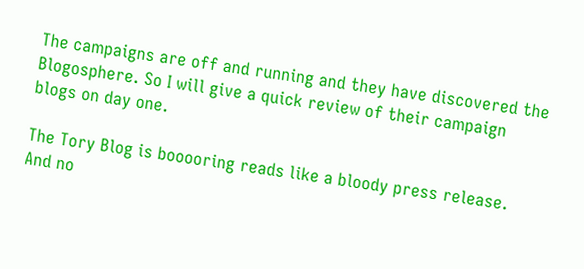The campaigns are off and running and they have discovered the Blogosphere. So I will give a quick review of their campaign blogs on day one.

The Tory Blog is booooring reads like a bloody press release. And no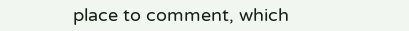place to comment, which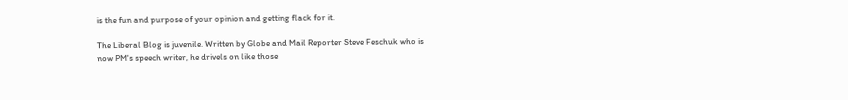is the fun and purpose of your opinion and getting flack for it.

The Liberal Blog is juvenile. Written by Globe and Mail Reporter Steve Feschuk who is now PM's speech writer, he drivels on like those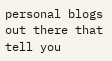personal blogs out there that tell you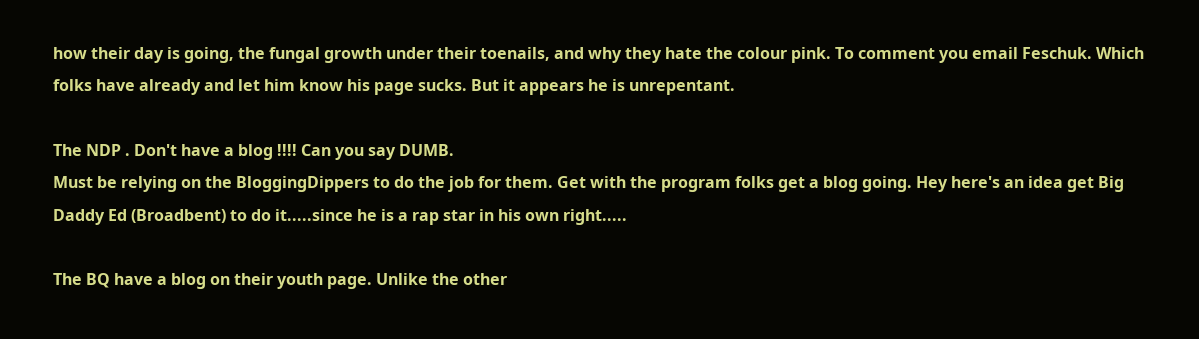how their day is going, the fungal growth under their toenails, and why they hate the colour pink. To comment you email Feschuk. Which folks have already and let him know his page sucks. But it appears he is unrepentant.

The NDP . Don't have a blog !!!! Can you say DUMB.
Must be relying on the BloggingDippers to do the job for them. Get with the program folks get a blog going. Hey here's an idea get Big Daddy Ed (Broadbent) to do it.....since he is a rap star in his own right.....

The BQ have a blog on their youth page. Unlike the other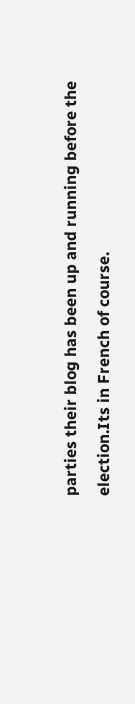parties their blog has been up and running before the election.Its in French of course.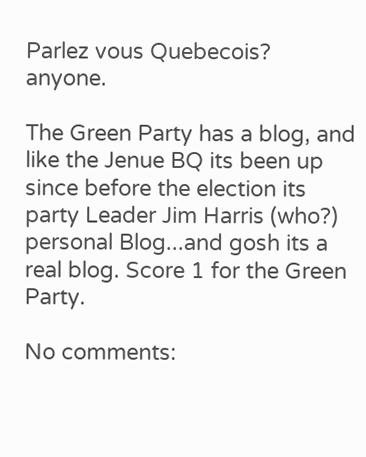Parlez vous Quebecois? anyone.

The Green Party has a blog, and like the Jenue BQ its been up since before the election its party Leader Jim Harris (who?) personal Blog...and gosh its a real blog. Score 1 for the Green Party.

No comments: